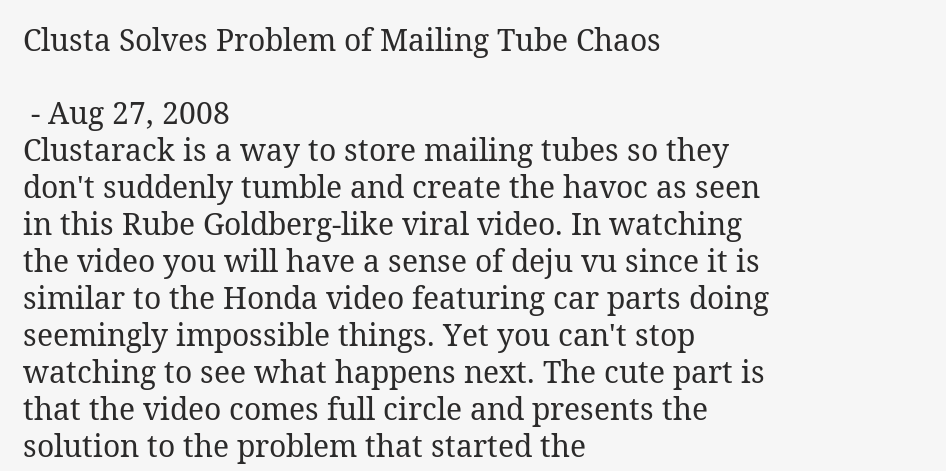Clusta Solves Problem of Mailing Tube Chaos

 - Aug 27, 2008
Clustarack is a way to store mailing tubes so they don't suddenly tumble and create the havoc as seen in this Rube Goldberg-like viral video. In watching the video you will have a sense of deju vu since it is similar to the Honda video featuring car parts doing seemingly impossible things. Yet you can't stop watching to see what happens next. The cute part is that the video comes full circle and presents the solution to the problem that started the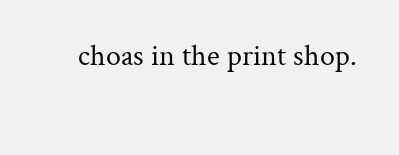choas in the print shop.